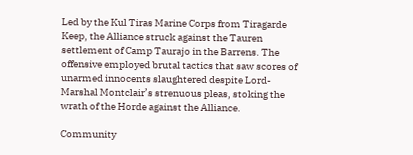Led by the Kul Tiras Marine Corps from Tiragarde Keep, the Alliance struck against the Tauren settlement of Camp Taurajo in the Barrens. The offensive employed brutal tactics that saw scores of unarmed innocents slaughtered despite Lord-Marshal Montclair’s strenuous pleas, stoking the wrath of the Horde against the Alliance.

Community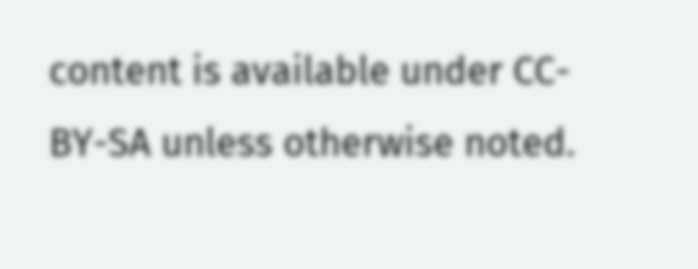content is available under CC-BY-SA unless otherwise noted.